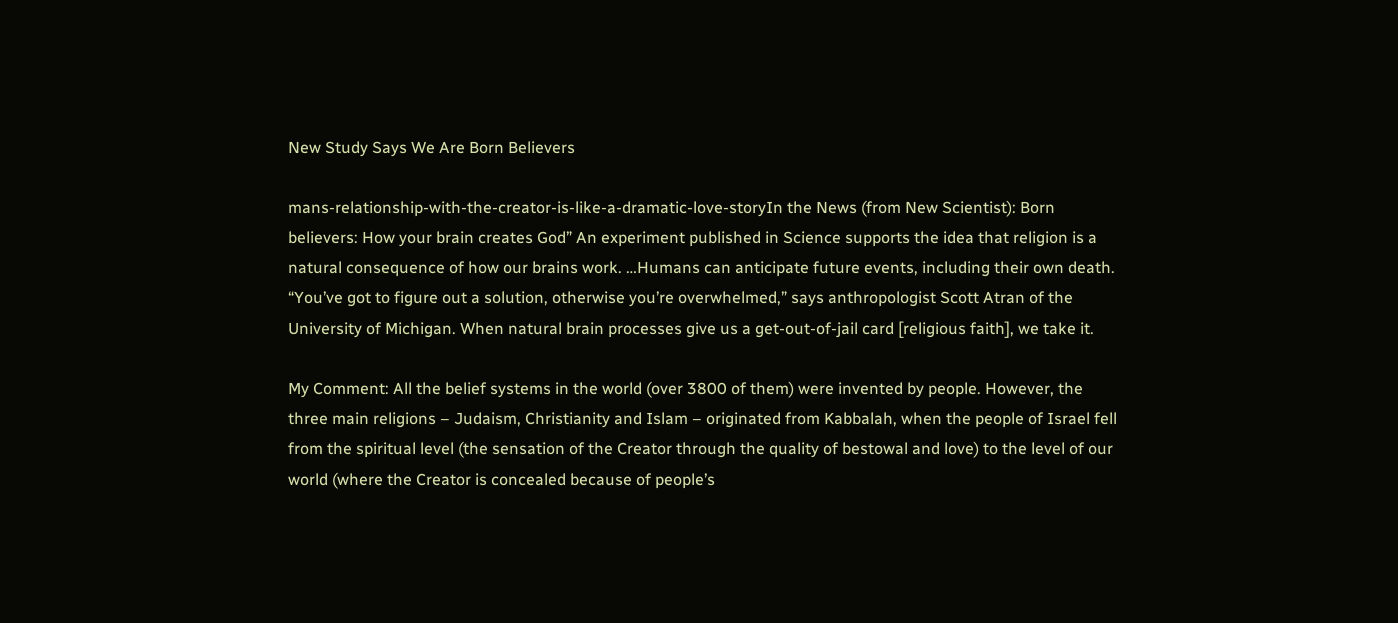New Study Says We Are Born Believers

mans-relationship-with-the-creator-is-like-a-dramatic-love-storyIn the News (from New Scientist): Born believers: How your brain creates God” An experiment published in Science supports the idea that religion is a natural consequence of how our brains work. …Humans can anticipate future events, including their own death. “You’ve got to figure out a solution, otherwise you’re overwhelmed,” says anthropologist Scott Atran of the University of Michigan. When natural brain processes give us a get-out-of-jail card [religious faith], we take it.

My Comment: All the belief systems in the world (over 3800 of them) were invented by people. However, the three main religions – Judaism, Christianity and Islam – originated from Kabbalah, when the people of Israel fell from the spiritual level (the sensation of the Creator through the quality of bestowal and love) to the level of our world (where the Creator is concealed because of people’s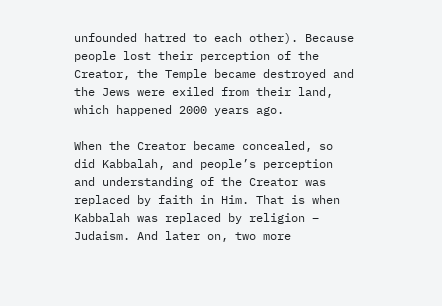unfounded hatred to each other). Because people lost their perception of the Creator, the Temple became destroyed and the Jews were exiled from their land, which happened 2000 years ago.

When the Creator became concealed, so did Kabbalah, and people’s perception and understanding of the Creator was replaced by faith in Him. That is when Kabbalah was replaced by religion – Judaism. And later on, two more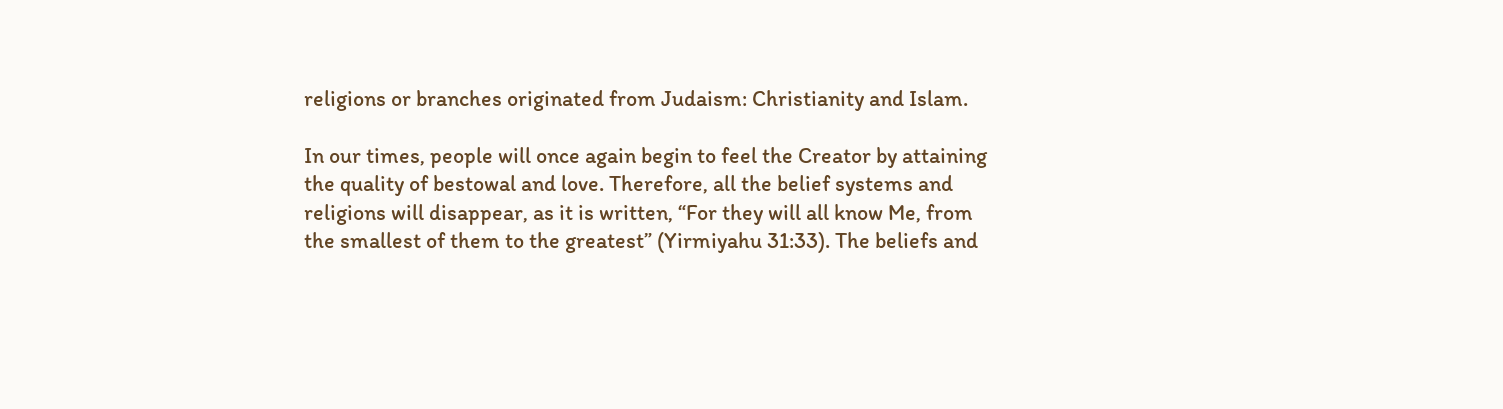religions or branches originated from Judaism: Christianity and Islam.

In our times, people will once again begin to feel the Creator by attaining the quality of bestowal and love. Therefore, all the belief systems and religions will disappear, as it is written, “For they will all know Me, from the smallest of them to the greatest” (Yirmiyahu 31:33). The beliefs and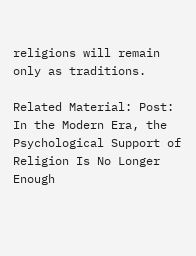religions will remain only as traditions.

Related Material: Post: In the Modern Era, the Psychological Support of Religion Is No Longer Enough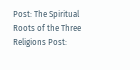Post: The Spiritual Roots of the Three Religions Post: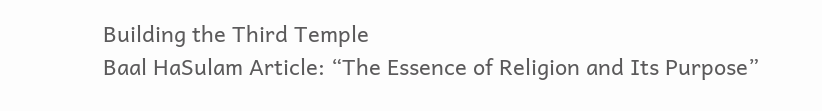Building the Third Temple
Baal HaSulam Article: “The Essence of Religion and Its Purpose”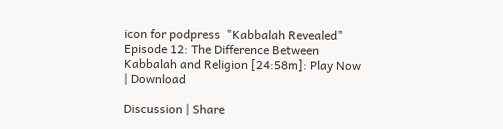icon for podpress  "Kabbalah Revealed" Episode 12: The Difference Between Kabbalah and Religion [24:58m]: Play Now | Download

Discussion | Share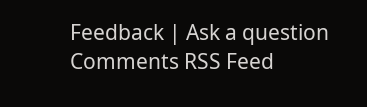Feedback | Ask a question Comments RSS Feed